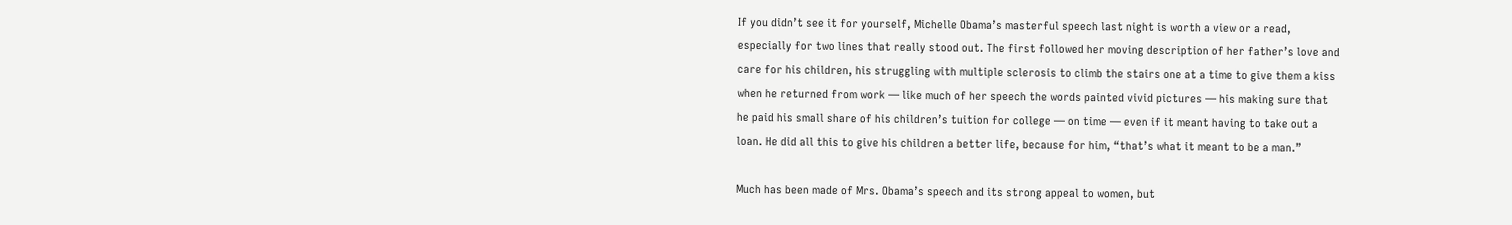If you didn’t see it for yourself, Michelle Obama’s masterful speech last night is worth a view or a read, especially for two lines that really stood out. The first followed her moving description of her father’s love and care for his children, his struggling with multiple sclerosis to climb the stairs one at a time to give them a kiss when he returned from work — like much of her speech the words painted vivid pictures — his making sure that he paid his small share of his children’s tuition for college — on time — even if it meant having to take out a loan. He did all this to give his children a better life, because for him, “that’s what it meant to be a man.”

Much has been made of Mrs. Obama’s speech and its strong appeal to women, but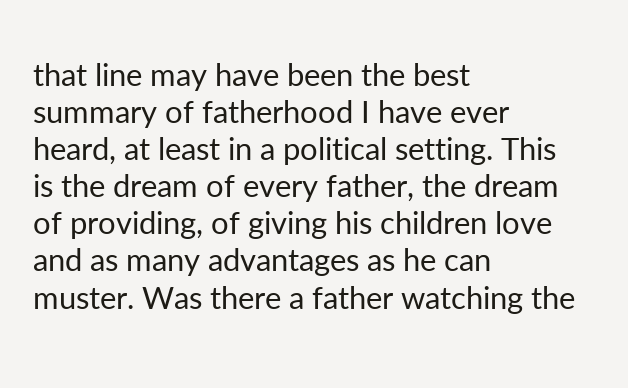that line may have been the best summary of fatherhood I have ever heard, at least in a political setting. This is the dream of every father, the dream of providing, of giving his children love and as many advantages as he can muster. Was there a father watching the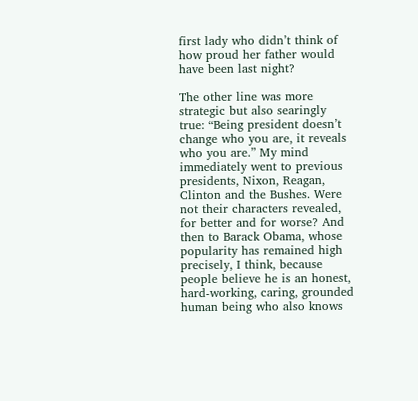first lady who didn’t think of how proud her father would have been last night?

The other line was more strategic but also searingly true: “Being president doesn’t change who you are, it reveals who you are.” My mind immediately went to previous presidents, Nixon, Reagan, Clinton and the Bushes. Were not their characters revealed, for better and for worse? And then to Barack Obama, whose popularity has remained high precisely, I think, because people believe he is an honest, hard-working, caring, grounded human being who also knows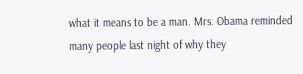what it means to be a man. Mrs. Obama reminded many people last night of why they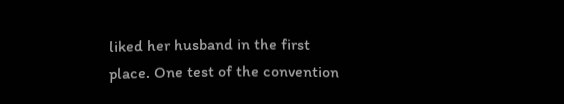liked her husband in the first place. One test of the convention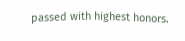passed with highest honors.